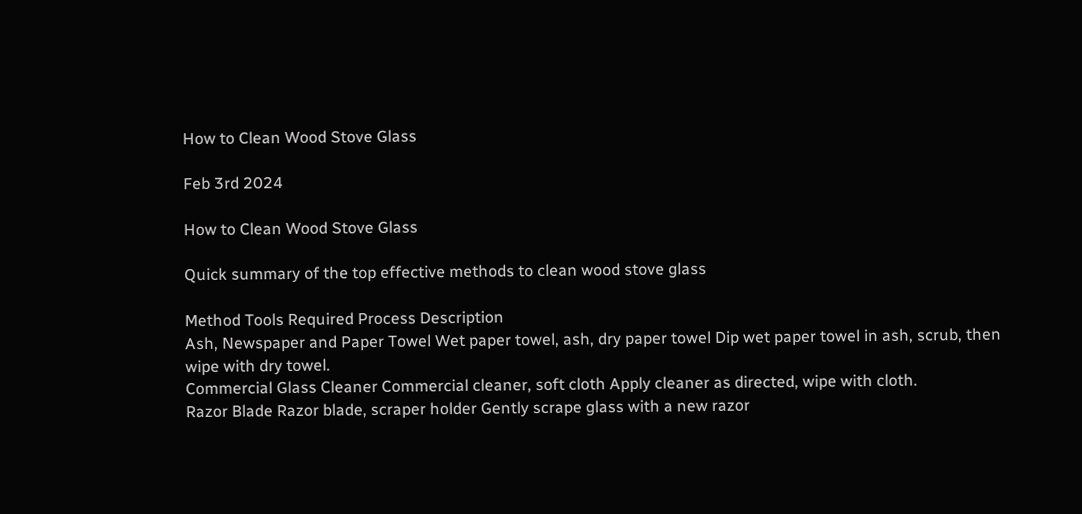How to Clean Wood Stove Glass

Feb 3rd 2024

How to Clean Wood Stove Glass

Quick summary of the top effective methods to clean wood stove glass

Method Tools Required Process Description
Ash, Newspaper and Paper Towel Wet paper towel, ash, dry paper towel Dip wet paper towel in ash, scrub, then wipe with dry towel.
Commercial Glass Cleaner Commercial cleaner, soft cloth Apply cleaner as directed, wipe with cloth.
Razor Blade Razor blade, scraper holder Gently scrape glass with a new razor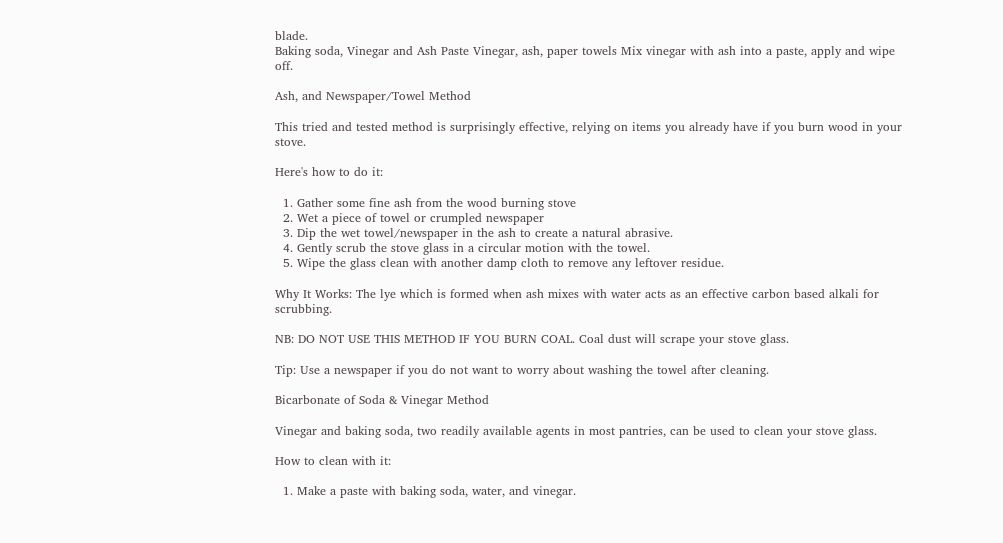blade.
Baking soda, Vinegar and Ash Paste Vinegar, ash, paper towels Mix vinegar with ash into a paste, apply and wipe off.

Ash, and Newspaper/Towel Method

This tried and tested method is surprisingly effective, relying on items you already have if you burn wood in your stove.

Here's how to do it:

  1. Gather some fine ash from the wood burning stove
  2. Wet a piece of towel or crumpled newspaper
  3. Dip the wet towel/newspaper in the ash to create a natural abrasive.
  4. Gently scrub the stove glass in a circular motion with the towel.
  5. Wipe the glass clean with another damp cloth to remove any leftover residue.

Why It Works: The lye which is formed when ash mixes with water acts as an effective carbon based alkali for scrubbing.

NB: DO NOT USE THIS METHOD IF YOU BURN COAL. Coal dust will scrape your stove glass.

Tip: Use a newspaper if you do not want to worry about washing the towel after cleaning.

Bicarbonate of Soda & Vinegar Method

Vinegar and baking soda, two readily available agents in most pantries, can be used to clean your stove glass.

How to clean with it:

  1. Make a paste with baking soda, water, and vinegar.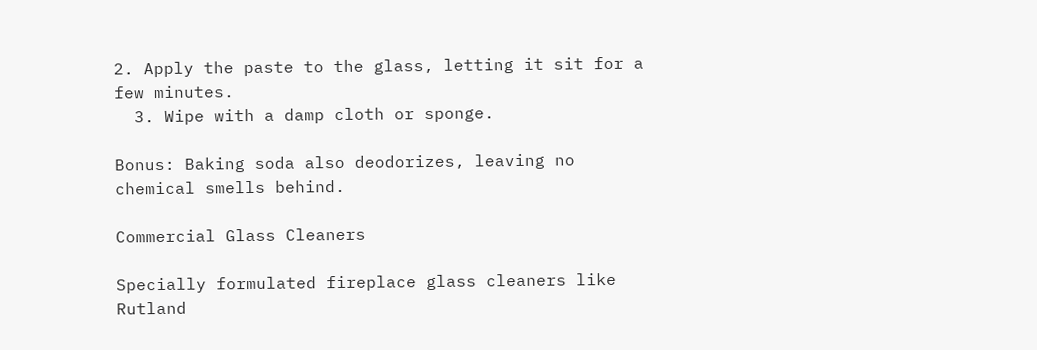2. Apply the paste to the glass, letting it sit for a few minutes.
  3. Wipe with a damp cloth or sponge.

Bonus: Baking soda also deodorizes, leaving no chemical smells behind.

Commercial Glass Cleaners

Specially formulated fireplace glass cleaners like  Rutland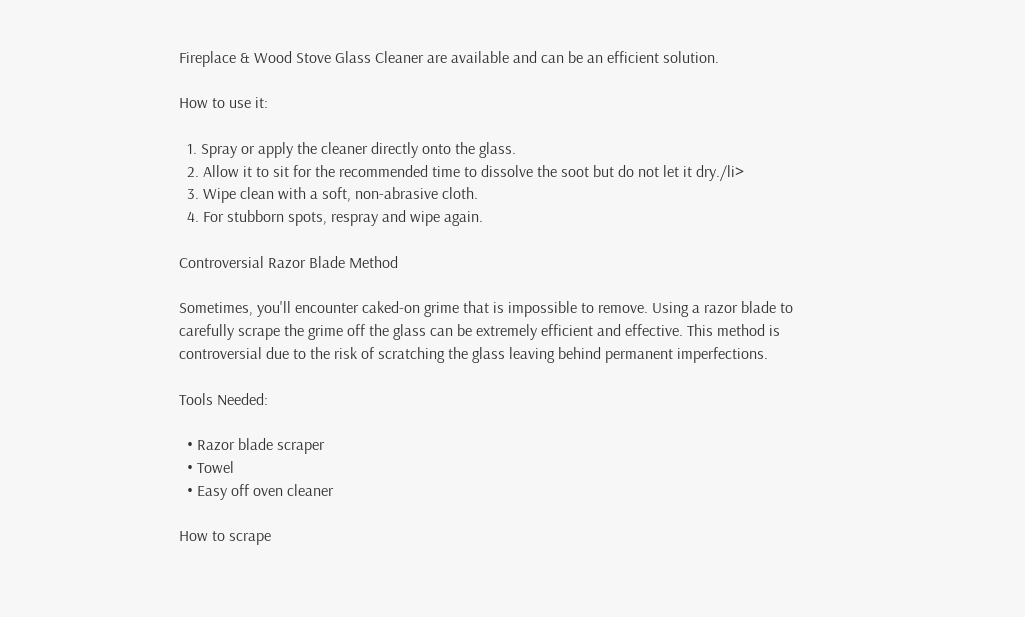Fireplace & Wood Stove Glass Cleaner are available and can be an efficient solution.

How to use it:

  1. Spray or apply the cleaner directly onto the glass.
  2. Allow it to sit for the recommended time to dissolve the soot but do not let it dry./li>
  3. Wipe clean with a soft, non-abrasive cloth.
  4. For stubborn spots, respray and wipe again.

Controversial Razor Blade Method

Sometimes, you'll encounter caked-on grime that is impossible to remove. Using a razor blade to carefully scrape the grime off the glass can be extremely efficient and effective. This method is controversial due to the risk of scratching the glass leaving behind permanent imperfections.

Tools Needed:

  • Razor blade scraper
  • Towel
  • Easy off oven cleaner

How to scrape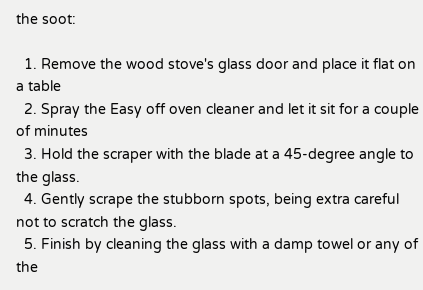the soot:

  1. Remove the wood stove's glass door and place it flat on a table
  2. Spray the Easy off oven cleaner and let it sit for a couple of minutes
  3. Hold the scraper with the blade at a 45-degree angle to the glass.
  4. Gently scrape the stubborn spots, being extra careful not to scratch the glass.
  5. Finish by cleaning the glass with a damp towel or any of the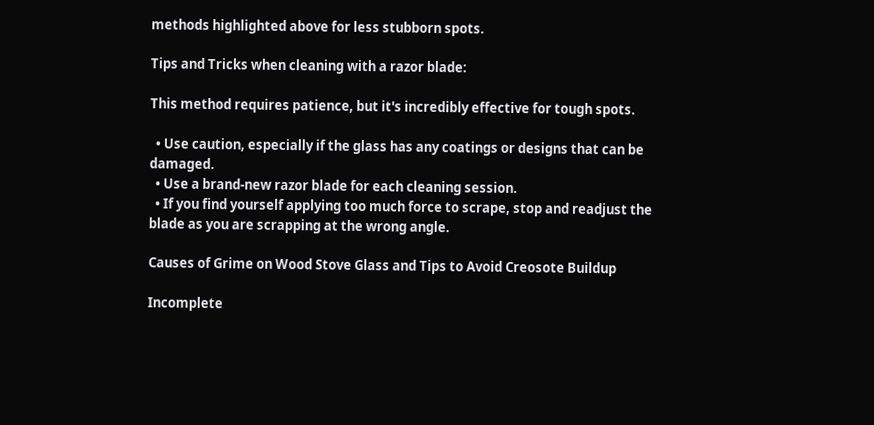methods highlighted above for less stubborn spots.

Tips and Tricks when cleaning with a razor blade:

This method requires patience, but it's incredibly effective for tough spots.

  • Use caution, especially if the glass has any coatings or designs that can be damaged.
  • Use a brand-new razor blade for each cleaning session.
  • If you find yourself applying too much force to scrape, stop and readjust the blade as you are scrapping at the wrong angle.

Causes of Grime on Wood Stove Glass and Tips to Avoid Creosote Buildup

Incomplete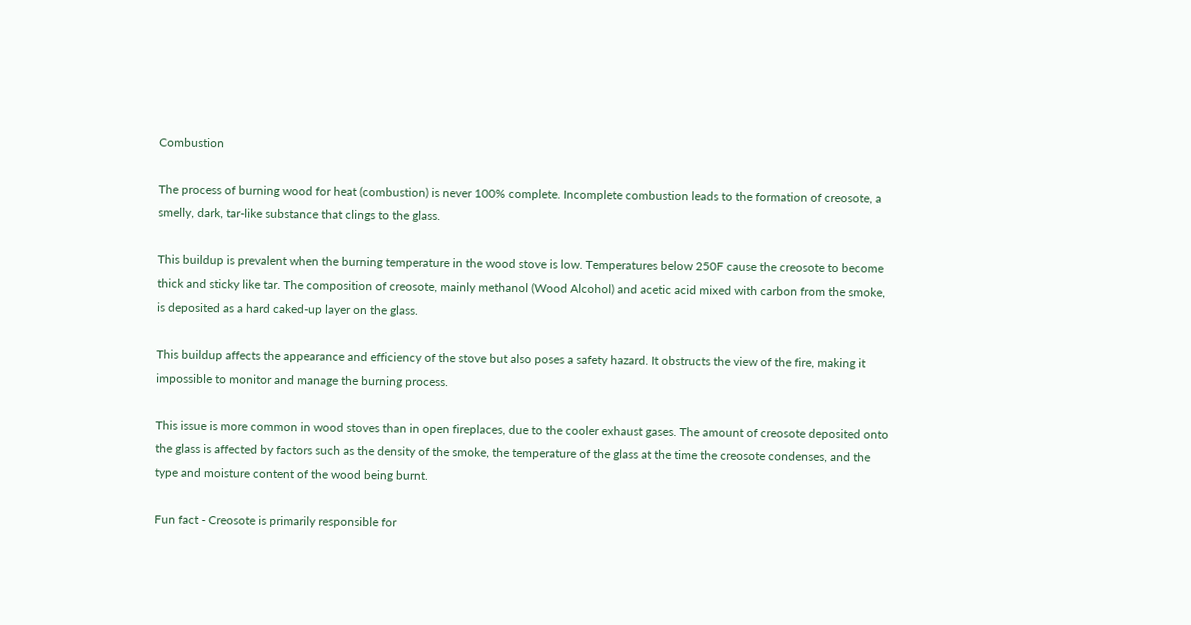Combustion

The process of burning wood for heat (combustion) is never 100% complete. Incomplete combustion leads to the formation of creosote, a smelly, dark, tar-like substance that clings to the glass.

This buildup is prevalent when the burning temperature in the wood stove is low. Temperatures below 250F cause the creosote to become thick and sticky like tar. The composition of creosote, mainly methanol (Wood Alcohol) and acetic acid mixed with carbon from the smoke, is deposited as a hard caked-up layer on the glass.

This buildup affects the appearance and efficiency of the stove but also poses a safety hazard. It obstructs the view of the fire, making it impossible to monitor and manage the burning process.

This issue is more common in wood stoves than in open fireplaces, due to the cooler exhaust gases. The amount of creosote deposited onto the glass is affected by factors such as the density of the smoke, the temperature of the glass at the time the creosote condenses, and the type and moisture content of the wood being burnt.

Fun fact - Creosote is primarily responsible for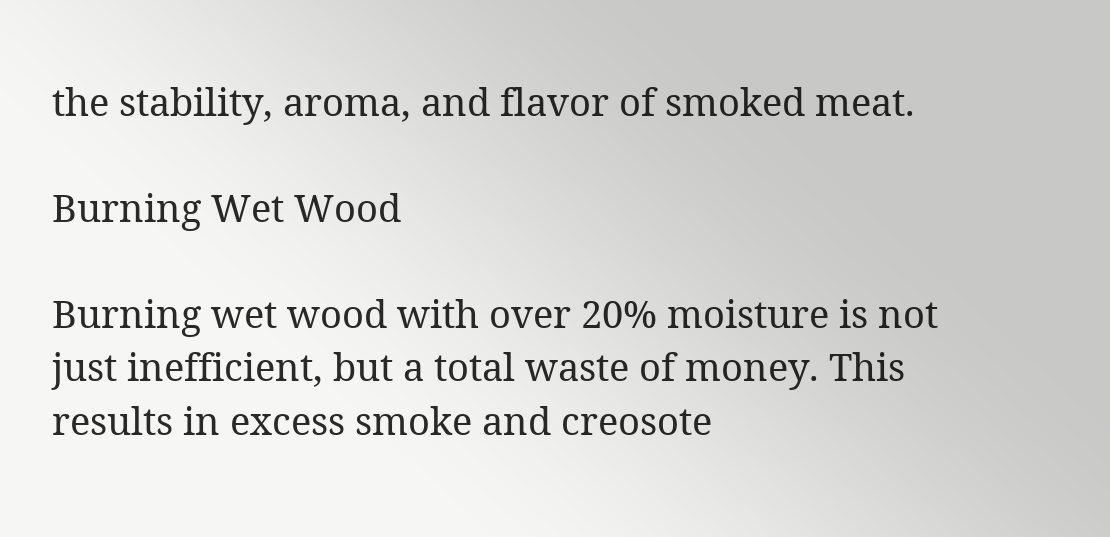the stability, aroma, and flavor of smoked meat.

Burning Wet Wood

Burning wet wood with over 20% moisture is not just inefficient, but a total waste of money. This results in excess smoke and creosote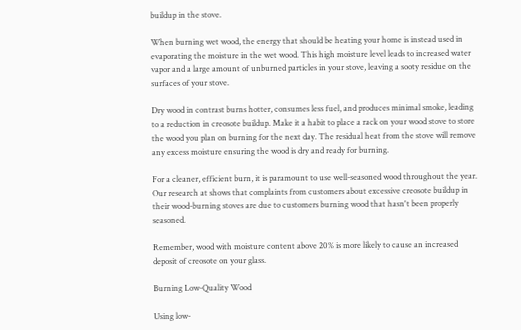buildup in the stove.

When burning wet wood, the energy that should be heating your home is instead used in evaporating the moisture in the wet wood. This high moisture level leads to increased water vapor and a large amount of unburned particles in your stove, leaving a sooty residue on the surfaces of your stove.

Dry wood in contrast burns hotter, consumes less fuel, and produces minimal smoke, leading to a reduction in creosote buildup. Make it a habit to place a rack on your wood stove to store the wood you plan on burning for the next day. The residual heat from the stove will remove any excess moisture ensuring the wood is dry and ready for burning.

For a cleaner, efficient burn, it is paramount to use well-seasoned wood throughout the year. Our research at shows that complaints from customers about excessive creosote buildup in their wood-burning stoves are due to customers burning wood that hasn't been properly seasoned.

Remember, wood with moisture content above 20% is more likely to cause an increased deposit of creosote on your glass.

Burning Low-Quality Wood

Using low-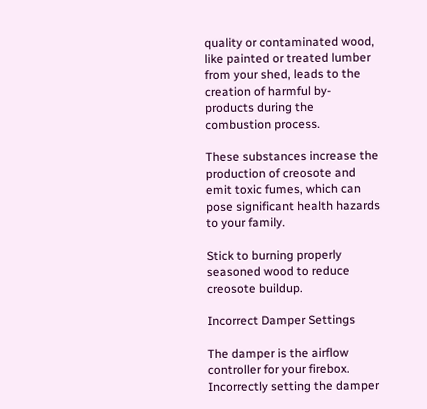quality or contaminated wood, like painted or treated lumber from your shed, leads to the creation of harmful by-products during the combustion process.

These substances increase the production of creosote and emit toxic fumes, which can pose significant health hazards to your family.

Stick to burning properly seasoned wood to reduce creosote buildup.

Incorrect Damper Settings

The damper is the airflow controller for your firebox. Incorrectly setting the damper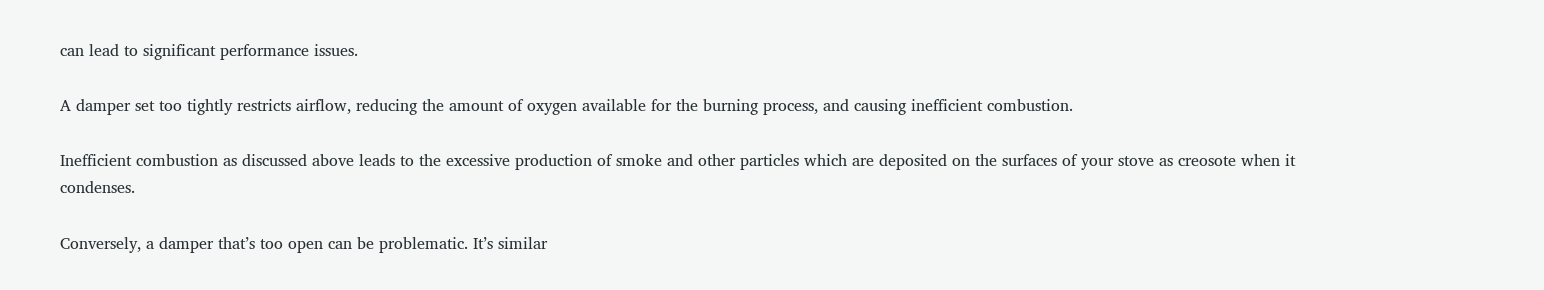can lead to significant performance issues.

A damper set too tightly restricts airflow, reducing the amount of oxygen available for the burning process, and causing inefficient combustion.

Inefficient combustion as discussed above leads to the excessive production of smoke and other particles which are deposited on the surfaces of your stove as creosote when it condenses.

Conversely, a damper that’s too open can be problematic. It’s similar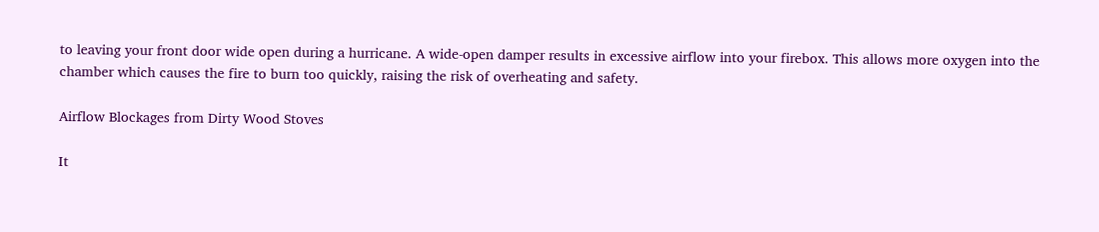to leaving your front door wide open during a hurricane. A wide-open damper results in excessive airflow into your firebox. This allows more oxygen into the chamber which causes the fire to burn too quickly, raising the risk of overheating and safety.

Airflow Blockages from Dirty Wood Stoves

It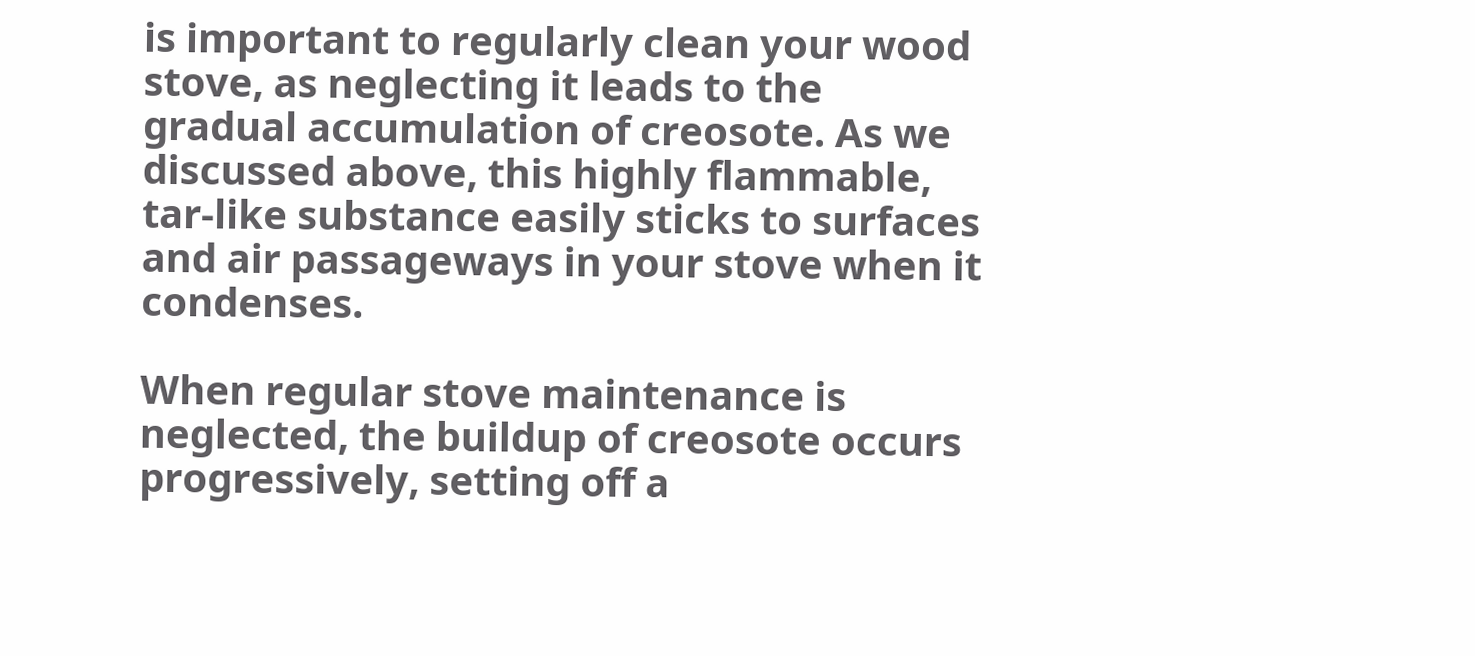is important to regularly clean your wood stove, as neglecting it leads to the gradual accumulation of creosote. As we discussed above, this highly flammable, tar-like substance easily sticks to surfaces and air passageways in your stove when it condenses.

When regular stove maintenance is neglected, the buildup of creosote occurs progressively, setting off a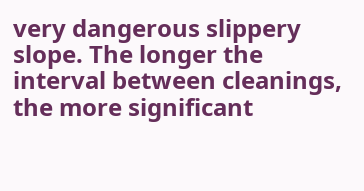very dangerous slippery slope. The longer the interval between cleanings, the more significant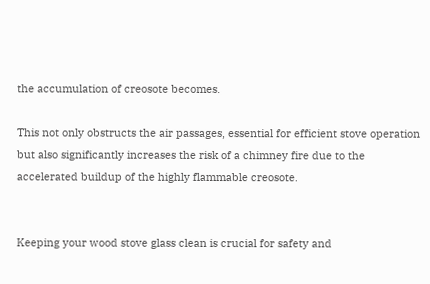the accumulation of creosote becomes.

This not only obstructs the air passages, essential for efficient stove operation but also significantly increases the risk of a chimney fire due to the accelerated buildup of the highly flammable creosote.


Keeping your wood stove glass clean is crucial for safety and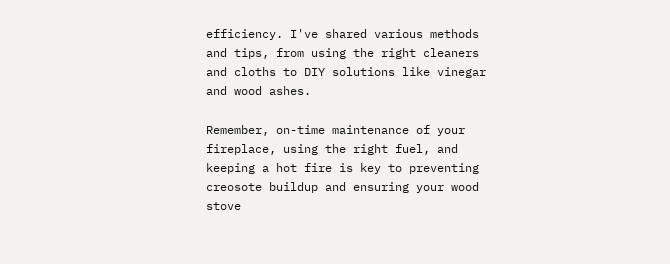efficiency. I've shared various methods and tips, from using the right cleaners and cloths to DIY solutions like vinegar and wood ashes.

Remember, on-time maintenance of your fireplace, using the right fuel, and keeping a hot fire is key to preventing creosote buildup and ensuring your wood stove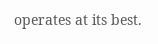operates at its best.